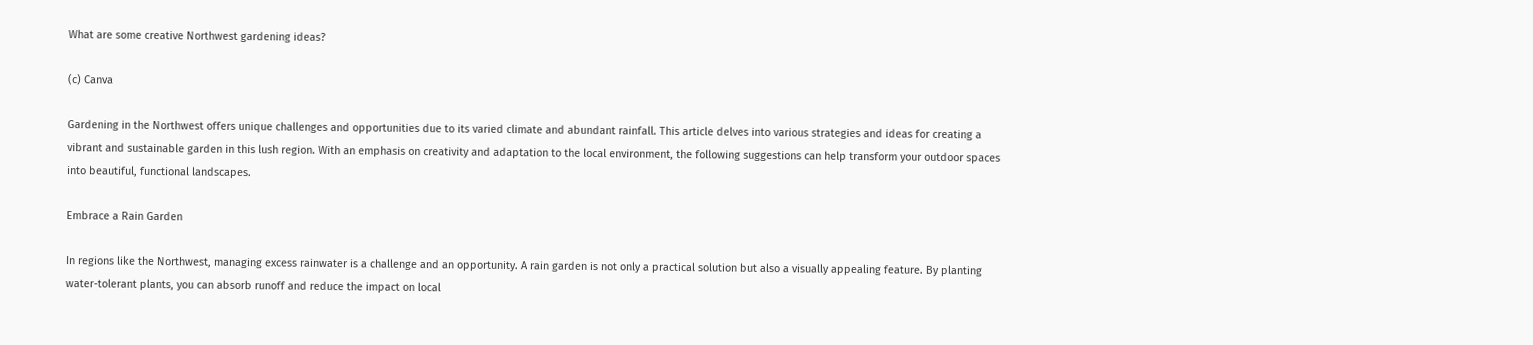What are some creative Northwest gardening ideas?

(c) Canva

Gardening in the Northwest offers unique challenges and opportunities due to its varied climate and abundant rainfall. This article delves into various strategies and ideas for creating a vibrant and sustainable garden in this lush region. With an emphasis on creativity and adaptation to the local environment, the following suggestions can help transform your outdoor spaces into beautiful, functional landscapes.

Embrace a Rain Garden

In regions like the Northwest, managing excess rainwater is a challenge and an opportunity. A rain garden is not only a practical solution but also a visually appealing feature. By planting water-tolerant plants, you can absorb runoff and reduce the impact on local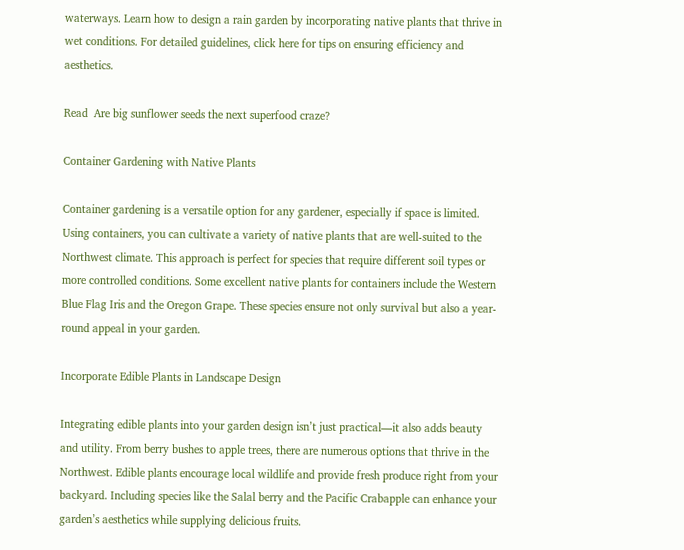waterways. Learn how to design a rain garden by incorporating native plants that thrive in wet conditions. For detailed guidelines, click here for tips on ensuring efficiency and aesthetics.

Read  Are big sunflower seeds the next superfood craze?

Container Gardening with Native Plants

Container gardening is a versatile option for any gardener, especially if space is limited. Using containers, you can cultivate a variety of native plants that are well-suited to the Northwest climate. This approach is perfect for species that require different soil types or more controlled conditions. Some excellent native plants for containers include the Western Blue Flag Iris and the Oregon Grape. These species ensure not only survival but also a year-round appeal in your garden.

Incorporate Edible Plants in Landscape Design

Integrating edible plants into your garden design isn’t just practical—it also adds beauty and utility. From berry bushes to apple trees, there are numerous options that thrive in the Northwest. Edible plants encourage local wildlife and provide fresh produce right from your backyard. Including species like the Salal berry and the Pacific Crabapple can enhance your garden’s aesthetics while supplying delicious fruits.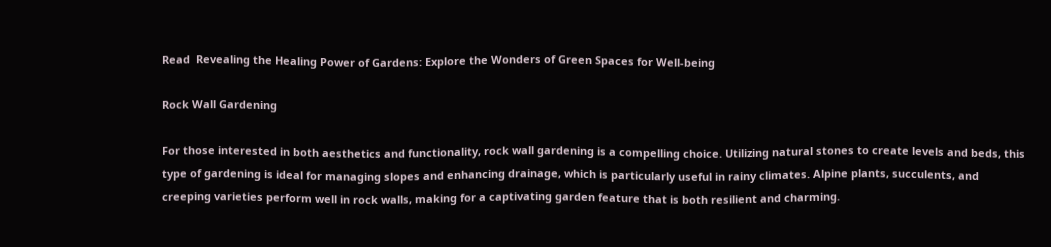Read  Revealing the Healing Power of Gardens: Explore the Wonders of Green Spaces for Well-being

Rock Wall Gardening

For those interested in both aesthetics and functionality, rock wall gardening is a compelling choice. Utilizing natural stones to create levels and beds, this type of gardening is ideal for managing slopes and enhancing drainage, which is particularly useful in rainy climates. Alpine plants, succulents, and creeping varieties perform well in rock walls, making for a captivating garden feature that is both resilient and charming.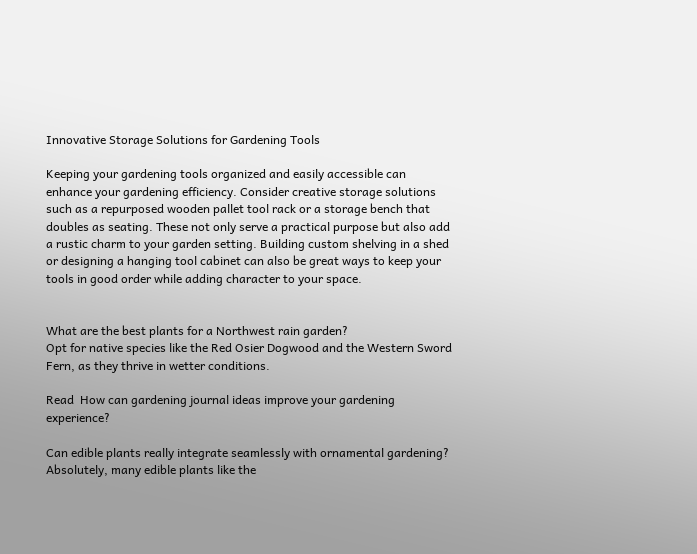Innovative Storage Solutions for Gardening Tools

Keeping your gardening tools organized and easily accessible can enhance your gardening efficiency. Consider creative storage solutions such as a repurposed wooden pallet tool rack or a storage bench that doubles as seating. These not only serve a practical purpose but also add a rustic charm to your garden setting. Building custom shelving in a shed or designing a hanging tool cabinet can also be great ways to keep your tools in good order while adding character to your space.


What are the best plants for a Northwest rain garden?
Opt for native species like the Red Osier Dogwood and the Western Sword Fern, as they thrive in wetter conditions.

Read  How can gardening journal ideas improve your gardening experience?

Can edible plants really integrate seamlessly with ornamental gardening?
Absolutely, many edible plants like the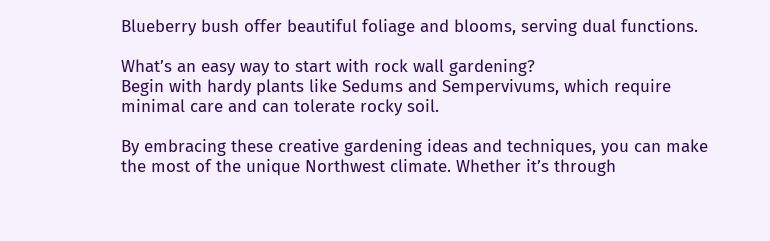Blueberry bush offer beautiful foliage and blooms, serving dual functions.

What’s an easy way to start with rock wall gardening?
Begin with hardy plants like Sedums and Sempervivums, which require minimal care and can tolerate rocky soil.

By embracing these creative gardening ideas and techniques, you can make the most of the unique Northwest climate. Whether it’s through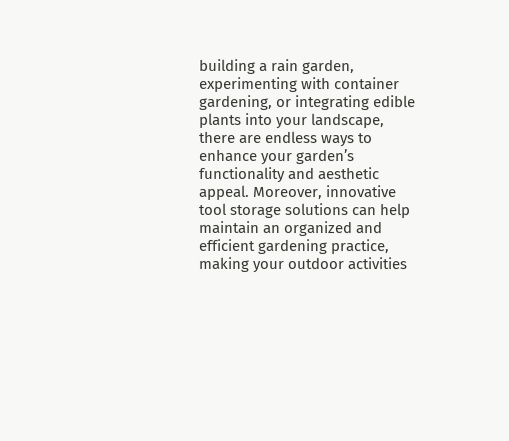building a rain garden, experimenting with container gardening, or integrating edible plants into your landscape, there are endless ways to enhance your garden’s functionality and aesthetic appeal. Moreover, innovative tool storage solutions can help maintain an organized and efficient gardening practice, making your outdoor activities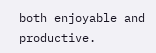both enjoyable and productive.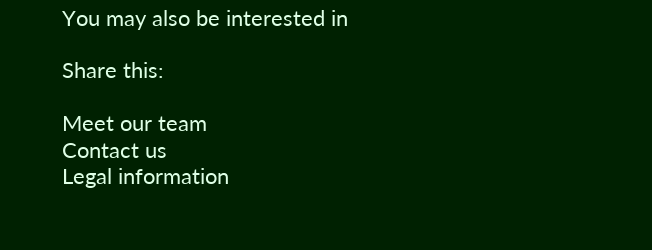You may also be interested in

Share this:

Meet our team
Contact us
Legal information